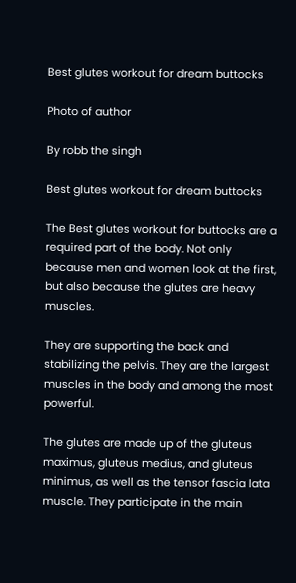Best glutes workout for dream buttocks

Photo of author

By robb the singh

Best glutes workout for dream buttocks

The Best glutes workout for buttocks are a required part of the body. Not only because men and women look at the first, but also because the glutes are heavy muscles.

They are supporting the back and stabilizing the pelvis. They are the largest muscles in the body and among the most powerful.

The glutes are made up of the gluteus maximus, gluteus medius, and gluteus minimus, as well as the tensor fascia lata muscle. They participate in the main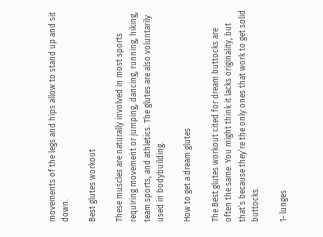movements of the legs and hips allow to stand up and sit down.

Best glutes workout

These muscles are naturally involved in most sports requiring movement or jumping, dancing, running, hiking, team sports, and athletics. The glutes are also voluntarily used in bodybuilding.

How to get a dream glutes

The Best glutes workout cited for dream buttocks are often the same. You might think it lacks originality, but that’s because they’re the only ones that work to get solid buttocks.

1- lunges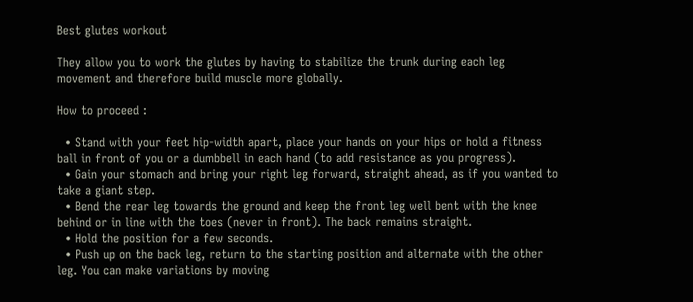Best glutes workout

They allow you to work the glutes by having to stabilize the trunk during each leg movement and therefore build muscle more globally.

How to proceed :

  • Stand with your feet hip-width apart, place your hands on your hips or hold a fitness ball in front of you or a dumbbell in each hand (to add resistance as you progress).
  • Gain your stomach and bring your right leg forward, straight ahead, as if you wanted to take a giant step.
  • Bend the rear leg towards the ground and keep the front leg well bent with the knee behind or in line with the toes (never in front). The back remains straight.
  • Hold the position for a few seconds.
  • Push up on the back leg, return to the starting position and alternate with the other leg. You can make variations by moving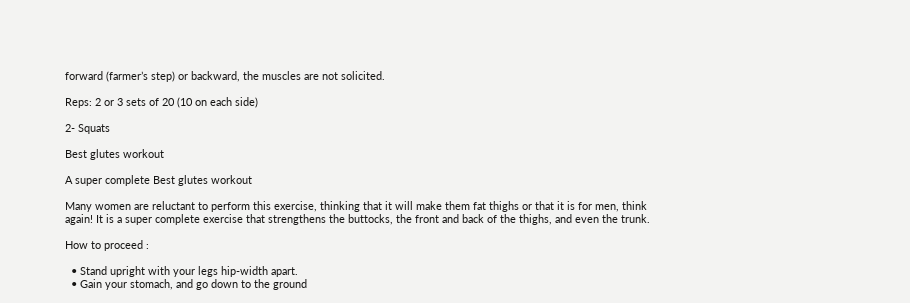forward (farmer’s step) or backward, the muscles are not solicited.

Reps: 2 or 3 sets of 20 (10 on each side)

2- Squats

Best glutes workout

A super complete Best glutes workout

Many women are reluctant to perform this exercise, thinking that it will make them fat thighs or that it is for men, think again! It is a super complete exercise that strengthens the buttocks, the front and back of the thighs, and even the trunk.

How to proceed :

  • Stand upright with your legs hip-width apart.
  • Gain your stomach, and go down to the ground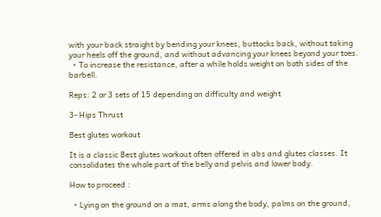with your back straight by bending your knees, buttocks back, without taking your heels off the ground, and without advancing your knees beyond your toes.
  • To increase the resistance, after a while holds weight on both sides of the barbell.

Reps: 2 or 3 sets of 15 depending on difficulty and weight

3- Hips Thrust

Best glutes workout

It is a classic Best glutes workout often offered in abs and glutes classes. It consolidates the whole part of the belly and pelvis and lower body.

How to proceed :

  • Lying on the ground on a mat, arms along the body, palms on the ground,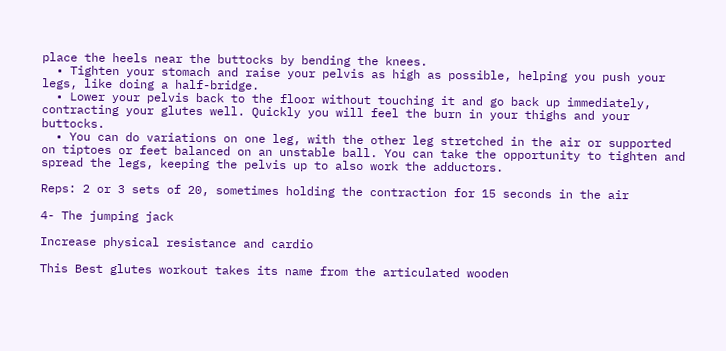place the heels near the buttocks by bending the knees.
  • Tighten your stomach and raise your pelvis as high as possible, helping you push your legs, like doing a half-bridge.
  • Lower your pelvis back to the floor without touching it and go back up immediately, contracting your glutes well. Quickly you will feel the burn in your thighs and your buttocks.
  • You can do variations on one leg, with the other leg stretched in the air or supported on tiptoes or feet balanced on an unstable ball. You can take the opportunity to tighten and spread the legs, keeping the pelvis up to also work the adductors.

Reps: 2 or 3 sets of 20, sometimes holding the contraction for 15 seconds in the air

4- The jumping jack

Increase physical resistance and cardio

This Best glutes workout takes its name from the articulated wooden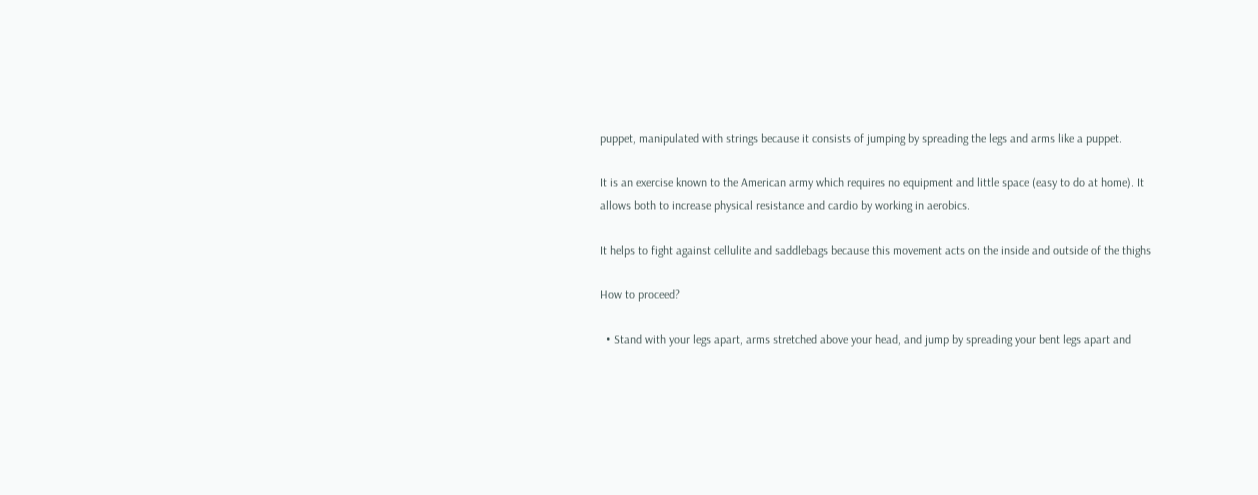puppet, manipulated with strings because it consists of jumping by spreading the legs and arms like a puppet.

It is an exercise known to the American army which requires no equipment and little space (easy to do at home). It allows both to increase physical resistance and cardio by working in aerobics.

It helps to fight against cellulite and saddlebags because this movement acts on the inside and outside of the thighs

How to proceed?

  • Stand with your legs apart, arms stretched above your head, and jump by spreading your bent legs apart and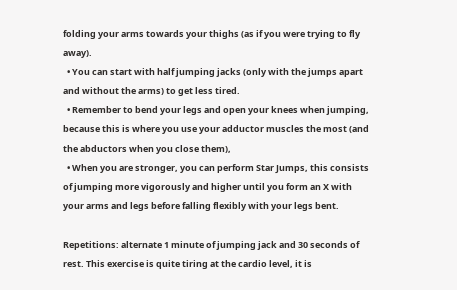folding your arms towards your thighs (as if you were trying to fly away).
  • You can start with half jumping jacks (only with the jumps apart and without the arms) to get less tired.
  • Remember to bend your legs and open your knees when jumping, because this is where you use your adductor muscles the most (and the abductors when you close them),
  • When you are stronger, you can perform Star Jumps, this consists of jumping more vigorously and higher until you form an X with your arms and legs before falling flexibly with your legs bent.

Repetitions: alternate 1 minute of jumping jack and 30 seconds of rest. This exercise is quite tiring at the cardio level, it is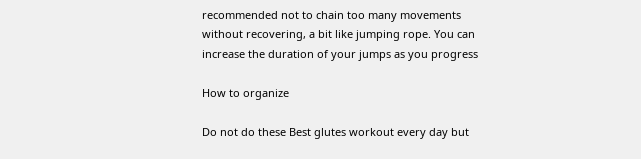recommended not to chain too many movements without recovering, a bit like jumping rope. You can increase the duration of your jumps as you progress

How to organize

Do not do these Best glutes workout every day but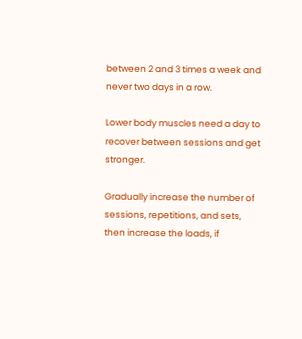between 2 and 3 times a week and never two days in a row.

Lower body muscles need a day to recover between sessions and get stronger.

Gradually increase the number of sessions, repetitions, and sets, then increase the loads, if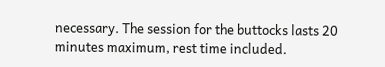necessary. The session for the buttocks lasts 20 minutes maximum, rest time included.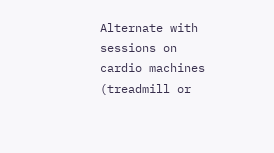Alternate with sessions on cardio machines (treadmill or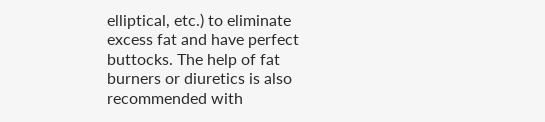elliptical, etc.) to eliminate excess fat and have perfect buttocks. The help of fat burners or diuretics is also recommended with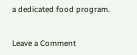a dedicated food program.


Leave a Comment